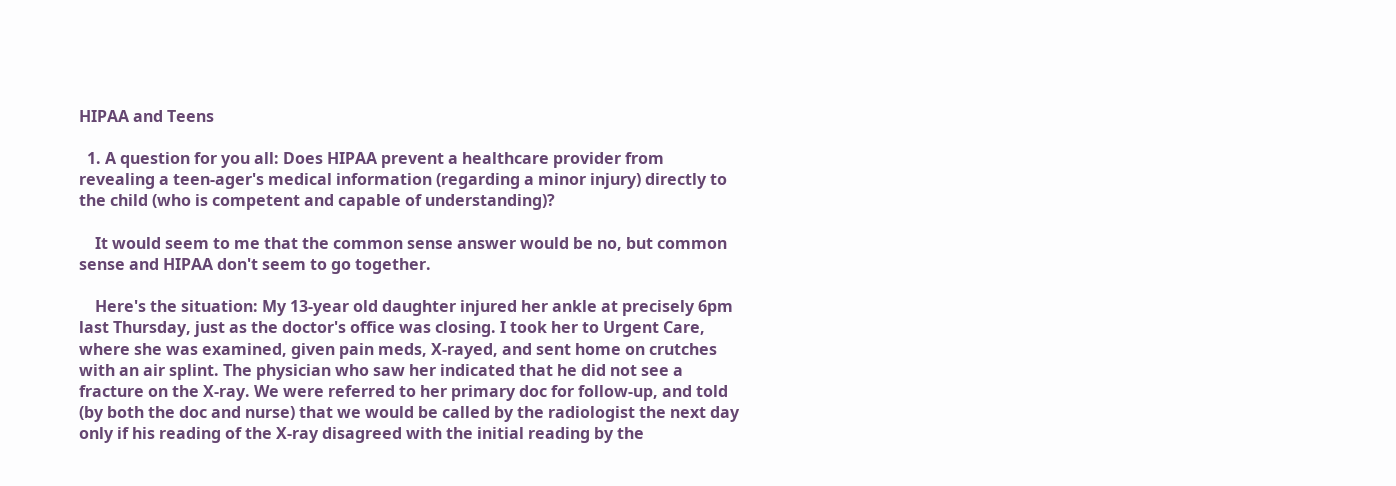HIPAA and Teens

  1. A question for you all: Does HIPAA prevent a healthcare provider from revealing a teen-ager's medical information (regarding a minor injury) directly to the child (who is competent and capable of understanding)?

    It would seem to me that the common sense answer would be no, but common sense and HIPAA don't seem to go together.

    Here's the situation: My 13-year old daughter injured her ankle at precisely 6pm last Thursday, just as the doctor's office was closing. I took her to Urgent Care, where she was examined, given pain meds, X-rayed, and sent home on crutches with an air splint. The physician who saw her indicated that he did not see a fracture on the X-ray. We were referred to her primary doc for follow-up, and told (by both the doc and nurse) that we would be called by the radiologist the next day only if his reading of the X-ray disagreed with the initial reading by the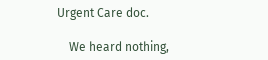Urgent Care doc.

    We heard nothing,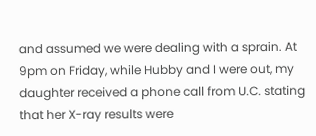and assumed we were dealing with a sprain. At 9pm on Friday, while Hubby and I were out, my daughter received a phone call from U.C. stating that her X-ray results were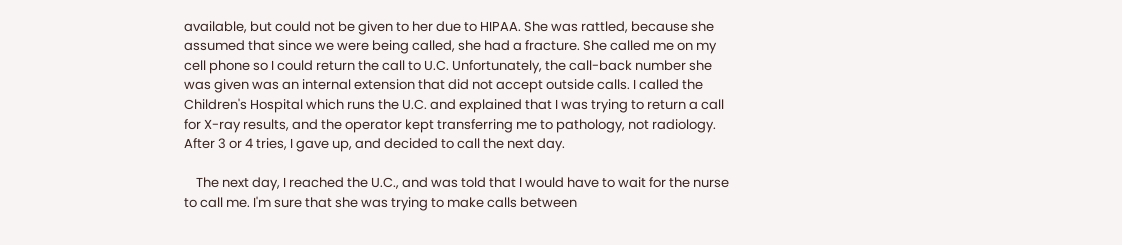available, but could not be given to her due to HIPAA. She was rattled, because she assumed that since we were being called, she had a fracture. She called me on my cell phone so I could return the call to U.C. Unfortunately, the call-back number she was given was an internal extension that did not accept outside calls. I called the Children's Hospital which runs the U.C. and explained that I was trying to return a call for X-ray results, and the operator kept transferring me to pathology, not radiology. After 3 or 4 tries, I gave up, and decided to call the next day.

    The next day, I reached the U.C., and was told that I would have to wait for the nurse to call me. I'm sure that she was trying to make calls between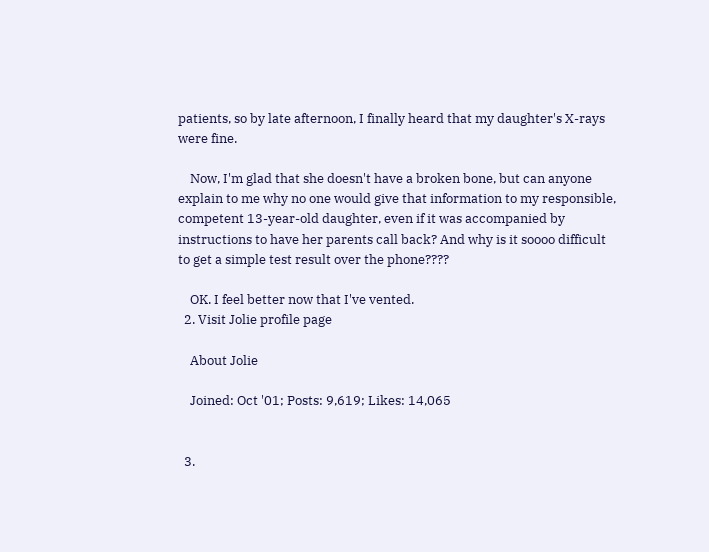patients, so by late afternoon, I finally heard that my daughter's X-rays were fine.

    Now, I'm glad that she doesn't have a broken bone, but can anyone explain to me why no one would give that information to my responsible, competent 13-year-old daughter, even if it was accompanied by instructions to have her parents call back? And why is it soooo difficult to get a simple test result over the phone????

    OK. I feel better now that I've vented.
  2. Visit Jolie profile page

    About Jolie

    Joined: Oct '01; Posts: 9,619; Likes: 14,065


  3.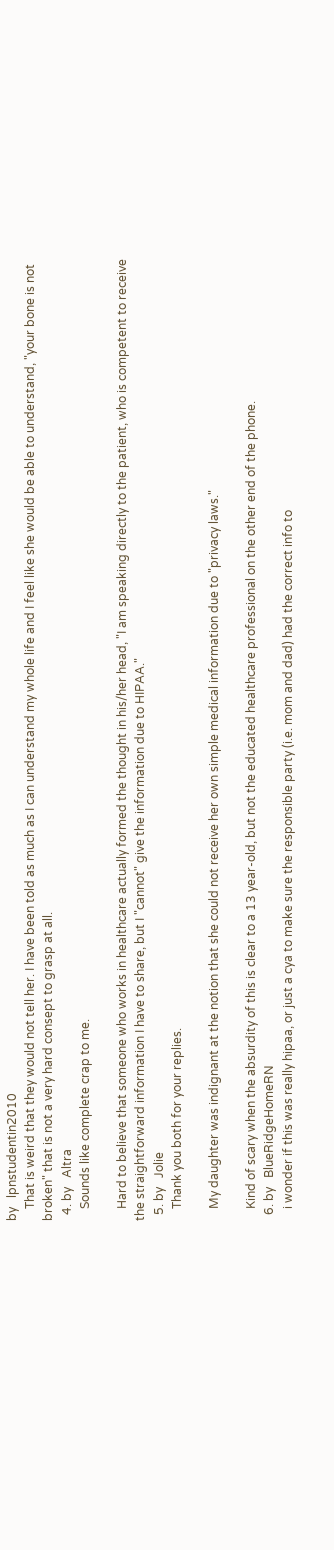by   lpnstudentin2010
    That is weird that they would not tell her. I have been told as much as I can understand my whole life and I feel like she would be able to understand, "your bone is not broken" that is not a very hard consept to grasp at all.
  4. by   Altra
    Sounds like complete crap to me.

    Hard to believe that someone who works in healthcare actually formed the thought in his/her head, "I am speaking directly to the patient, who is competent to receive the straightforward information I have to share, but I "cannot" give the information due to HIPAA."
  5. by   Jolie
    Thank you both for your replies.

    My daughter was indignant at the notion that she could not receive her own simple medical information due to "privacy laws."

    Kind of scary when the absurdity of this is clear to a 13 year-old, but not the educated healthcare professional on the other end of the phone.
  6. by   BlueRidgeHomeRN
    i wonder if this was really hipaa, or just a cya to make sure the responsible party (i.e. mom and dad) had the correct info to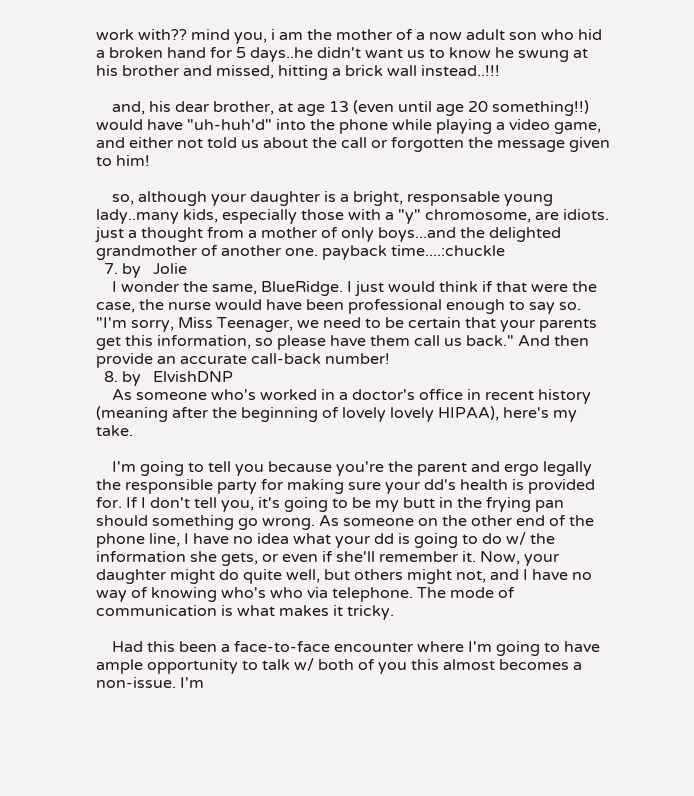work with?? mind you, i am the mother of a now adult son who hid a broken hand for 5 days..he didn't want us to know he swung at his brother and missed, hitting a brick wall instead..!!!

    and, his dear brother, at age 13 (even until age 20 something!!) would have "uh-huh'd" into the phone while playing a video game, and either not told us about the call or forgotten the message given to him!

    so, although your daughter is a bright, responsable young lady..many kids, especially those with a "y" chromosome, are idiots. just a thought from a mother of only boys...and the delighted grandmother of another one. payback time....:chuckle
  7. by   Jolie
    I wonder the same, BlueRidge. I just would think if that were the case, the nurse would have been professional enough to say so. "I'm sorry, Miss Teenager, we need to be certain that your parents get this information, so please have them call us back." And then provide an accurate call-back number!
  8. by   ElvishDNP
    As someone who's worked in a doctor's office in recent history (meaning after the beginning of lovely lovely HIPAA), here's my take.

    I'm going to tell you because you're the parent and ergo legally the responsible party for making sure your dd's health is provided for. If I don't tell you, it's going to be my butt in the frying pan should something go wrong. As someone on the other end of the phone line, I have no idea what your dd is going to do w/ the information she gets, or even if she'll remember it. Now, your daughter might do quite well, but others might not, and I have no way of knowing who's who via telephone. The mode of communication is what makes it tricky.

    Had this been a face-to-face encounter where I'm going to have ample opportunity to talk w/ both of you this almost becomes a non-issue. I'm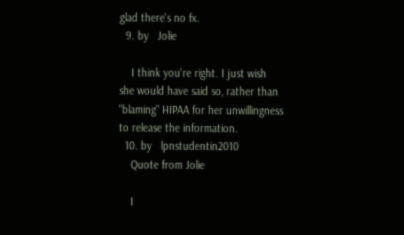glad there's no fx.
  9. by   Jolie

    I think you're right. I just wish she would have said so, rather than "blaming" HIPAA for her unwillingness to release the information.
  10. by   lpnstudentin2010
    Quote from Jolie

    I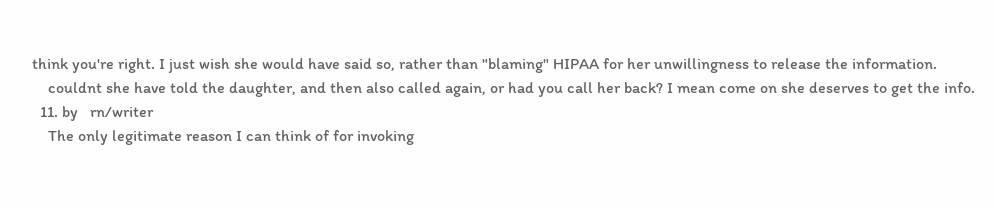think you're right. I just wish she would have said so, rather than "blaming" HIPAA for her unwillingness to release the information.
    couldnt she have told the daughter, and then also called again, or had you call her back? I mean come on she deserves to get the info.
  11. by   rn/writer
    The only legitimate reason I can think of for invoking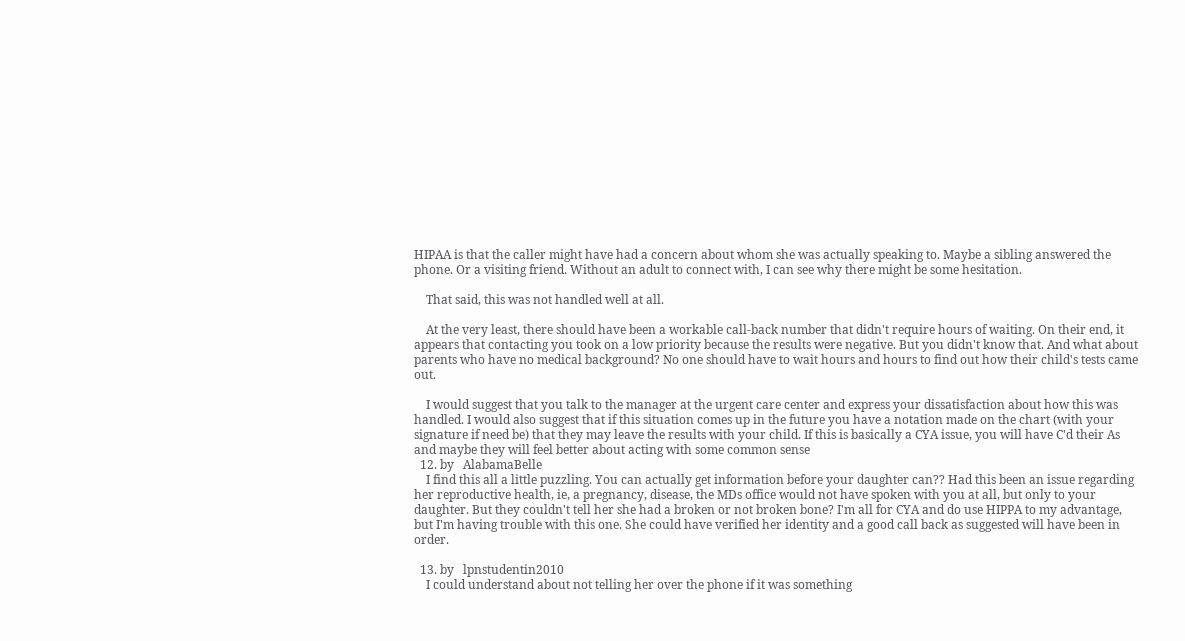HIPAA is that the caller might have had a concern about whom she was actually speaking to. Maybe a sibling answered the phone. Or a visiting friend. Without an adult to connect with, I can see why there might be some hesitation.

    That said, this was not handled well at all.

    At the very least, there should have been a workable call-back number that didn't require hours of waiting. On their end, it appears that contacting you took on a low priority because the results were negative. But you didn't know that. And what about parents who have no medical background? No one should have to wait hours and hours to find out how their child's tests came out.

    I would suggest that you talk to the manager at the urgent care center and express your dissatisfaction about how this was handled. I would also suggest that if this situation comes up in the future you have a notation made on the chart (with your signature if need be) that they may leave the results with your child. If this is basically a CYA issue, you will have C'd their As and maybe they will feel better about acting with some common sense
  12. by   AlabamaBelle
    I find this all a little puzzling. You can actually get information before your daughter can?? Had this been an issue regarding her reproductive health, ie, a pregnancy, disease, the MDs office would not have spoken with you at all, but only to your daughter. But they couldn't tell her she had a broken or not broken bone? I'm all for CYA and do use HIPPA to my advantage, but I'm having trouble with this one. She could have verified her identity and a good call back as suggested will have been in order.

  13. by   lpnstudentin2010
    I could understand about not telling her over the phone if it was something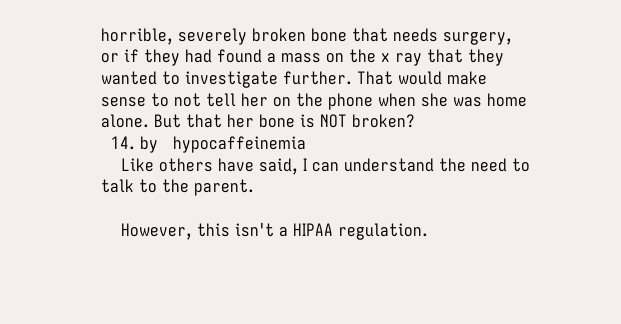horrible, severely broken bone that needs surgery, or if they had found a mass on the x ray that they wanted to investigate further. That would make sense to not tell her on the phone when she was home alone. But that her bone is NOT broken?
  14. by   hypocaffeinemia
    Like others have said, I can understand the need to talk to the parent.

    However, this isn't a HIPAA regulation.